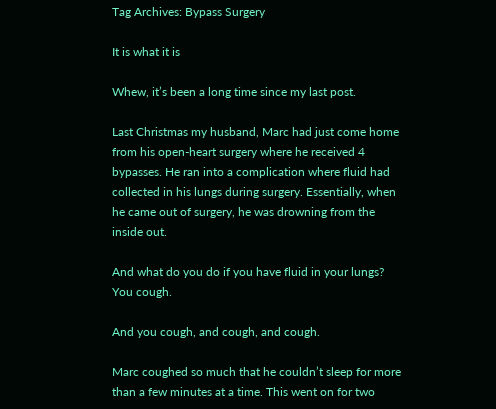Tag Archives: Bypass Surgery

It is what it is

Whew, it’s been a long time since my last post.

Last Christmas my husband, Marc had just come home from his open-heart surgery where he received 4 bypasses. He ran into a complication where fluid had collected in his lungs during surgery. Essentially, when he came out of surgery, he was drowning from the inside out.

And what do you do if you have fluid in your lungs? You cough.

And you cough, and cough, and cough.

Marc coughed so much that he couldn’t sleep for more than a few minutes at a time. This went on for two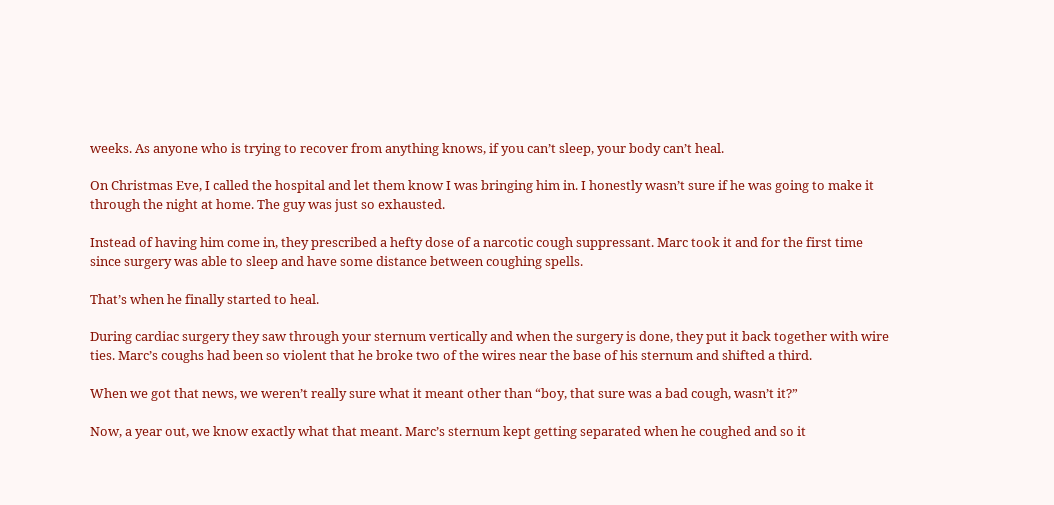weeks. As anyone who is trying to recover from anything knows, if you can’t sleep, your body can’t heal.

On Christmas Eve, I called the hospital and let them know I was bringing him in. I honestly wasn’t sure if he was going to make it through the night at home. The guy was just so exhausted.

Instead of having him come in, they prescribed a hefty dose of a narcotic cough suppressant. Marc took it and for the first time since surgery was able to sleep and have some distance between coughing spells.

That’s when he finally started to heal.

During cardiac surgery they saw through your sternum vertically and when the surgery is done, they put it back together with wire ties. Marc’s coughs had been so violent that he broke two of the wires near the base of his sternum and shifted a third.

When we got that news, we weren’t really sure what it meant other than “boy, that sure was a bad cough, wasn’t it?”

Now, a year out, we know exactly what that meant. Marc’s sternum kept getting separated when he coughed and so it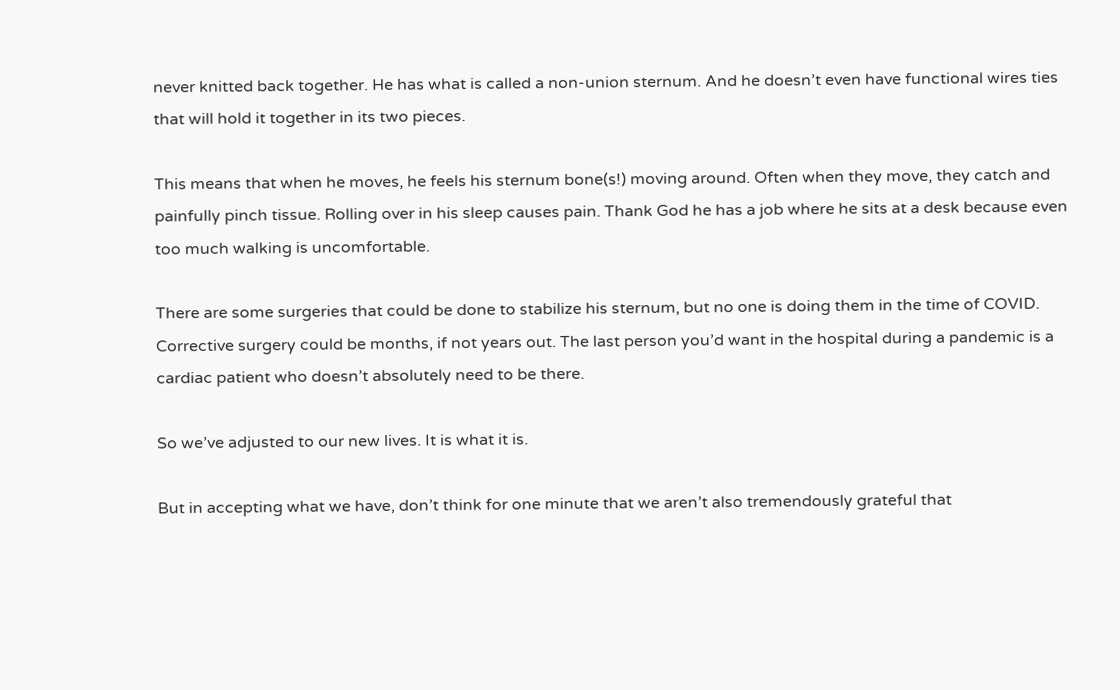never knitted back together. He has what is called a non-union sternum. And he doesn’t even have functional wires ties that will hold it together in its two pieces.

This means that when he moves, he feels his sternum bone(s!) moving around. Often when they move, they catch and painfully pinch tissue. Rolling over in his sleep causes pain. Thank God he has a job where he sits at a desk because even too much walking is uncomfortable.

There are some surgeries that could be done to stabilize his sternum, but no one is doing them in the time of COVID. Corrective surgery could be months, if not years out. The last person you’d want in the hospital during a pandemic is a cardiac patient who doesn’t absolutely need to be there.

So we’ve adjusted to our new lives. It is what it is.

But in accepting what we have, don’t think for one minute that we aren’t also tremendously grateful that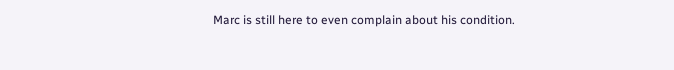Marc is still here to even complain about his condition.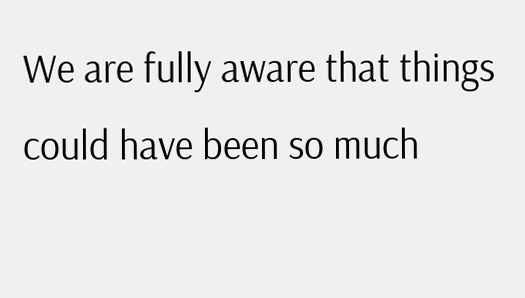We are fully aware that things could have been so much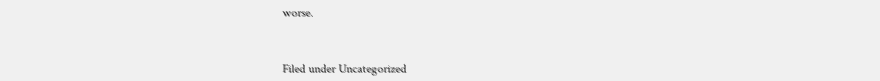worse.



Filed under Uncategorized